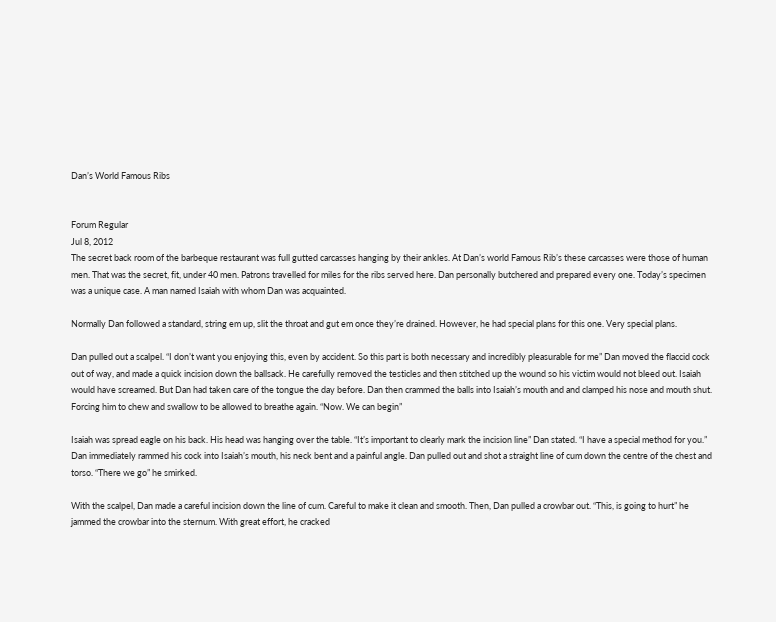Dan’s World Famous Ribs


Forum Regular
Jul 8, 2012
The secret back room of the barbeque restaurant was full gutted carcasses hanging by their ankles. At Dan’s world Famous Rib’s these carcasses were those of human men. That was the secret, fit, under 40 men. Patrons travelled for miles for the ribs served here. Dan personally butchered and prepared every one. Today’s specimen was a unique case. A man named Isaiah with whom Dan was acquainted.

Normally Dan followed a standard, string em up, slit the throat and gut em once they’re drained. However, he had special plans for this one. Very special plans.

Dan pulled out a scalpel. “I don’t want you enjoying this, even by accident. So this part is both necessary and incredibly pleasurable for me” Dan moved the flaccid cock out of way, and made a quick incision down the ballsack. He carefully removed the testicles and then stitched up the wound so his victim would not bleed out. Isaiah would have screamed. But Dan had taken care of the tongue the day before. Dan then crammed the balls into Isaiah’s mouth and and clamped his nose and mouth shut. Forcing him to chew and swallow to be allowed to breathe again. “Now. We can begin”

Isaiah was spread eagle on his back. His head was hanging over the table. “It’s important to clearly mark the incision line” Dan stated. “I have a special method for you.” Dan immediately rammed his cock into Isaiah’s mouth, his neck bent and a painful angle. Dan pulled out and shot a straight line of cum down the centre of the chest and torso. “There we go” he smirked.

With the scalpel, Dan made a careful incision down the line of cum. Careful to make it clean and smooth. Then, Dan pulled a crowbar out. “This, is going to hurt” he jammed the crowbar into the sternum. With great effort, he cracked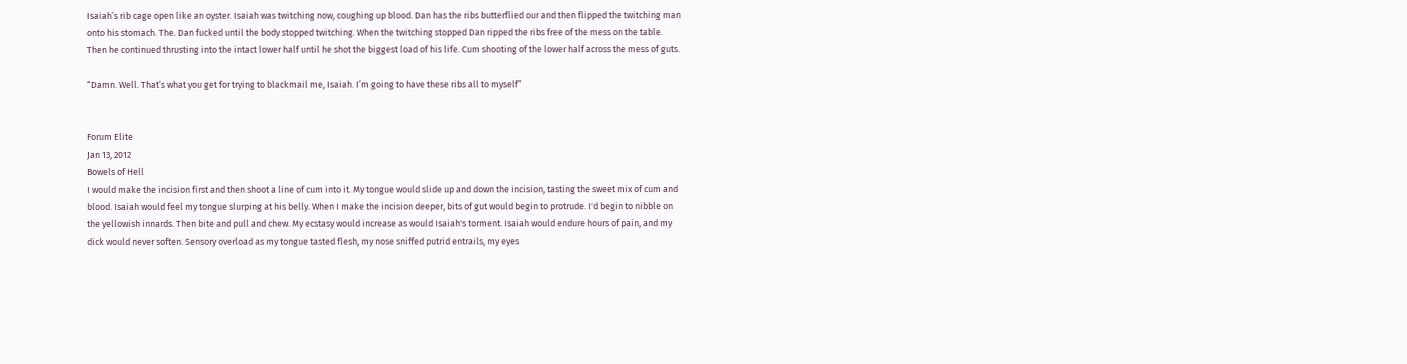Isaiah’s rib cage open like an oyster. Isaiah was twitching now, coughing up blood. Dan has the ribs butterflied our and then flipped the twitching man onto his stomach. The. Dan fucked until the body stopped twitching. When the twitching stopped Dan ripped the ribs free of the mess on the table. Then he continued thrusting into the intact lower half until he shot the biggest load of his life. Cum shooting of the lower half across the mess of guts.

“Damn. Well. That’s what you get for trying to blackmail me, Isaiah. I’m going to have these ribs all to myself”


Forum Elite
Jan 13, 2012
Bowels of Hell
I would make the incision first and then shoot a line of cum into it. My tongue would slide up and down the incision, tasting the sweet mix of cum and blood. Isaiah would feel my tongue slurping at his belly. When I make the incision deeper, bits of gut would begin to protrude. I'd begin to nibble on the yellowish innards. Then bite and pull and chew. My ecstasy would increase as would Isaiah's torment. Isaiah would endure hours of pain, and my dick would never soften. Sensory overload as my tongue tasted flesh, my nose sniffed putrid entrails, my eyes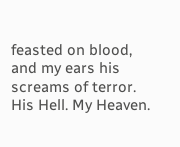feasted on blood, and my ears his screams of terror. His Hell. My Heaven.